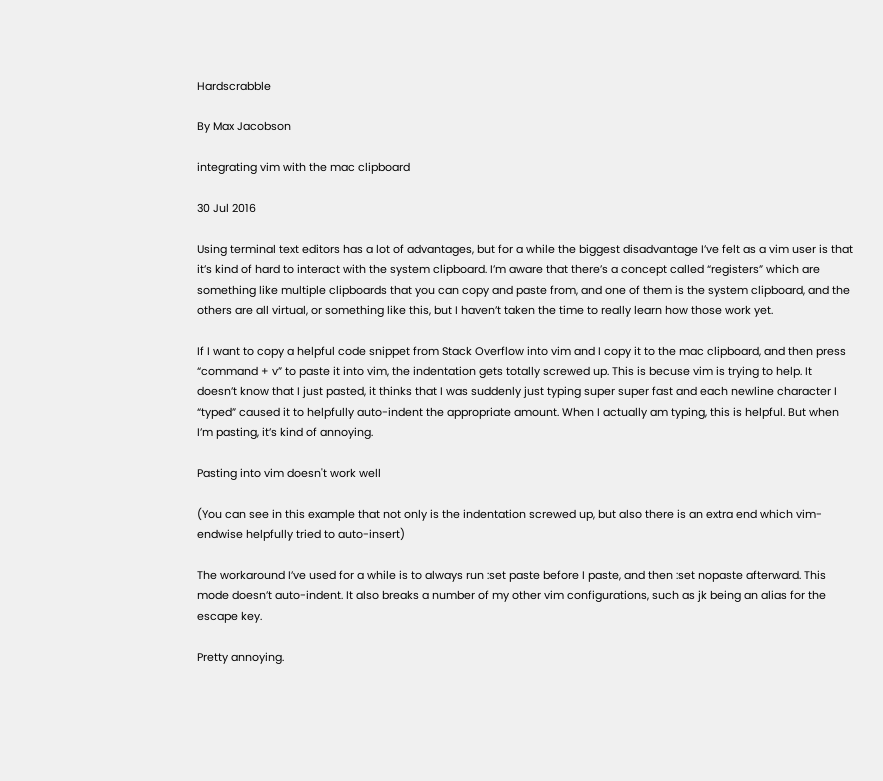Hardscrabble

By Max Jacobson

integrating vim with the mac clipboard

30 Jul 2016

Using terminal text editors has a lot of advantages, but for a while the biggest disadvantage I’ve felt as a vim user is that it’s kind of hard to interact with the system clipboard. I’m aware that there’s a concept called “registers” which are something like multiple clipboards that you can copy and paste from, and one of them is the system clipboard, and the others are all virtual, or something like this, but I haven’t taken the time to really learn how those work yet.

If I want to copy a helpful code snippet from Stack Overflow into vim and I copy it to the mac clipboard, and then press “command + v” to paste it into vim, the indentation gets totally screwed up. This is becuse vim is trying to help. It doesn’t know that I just pasted, it thinks that I was suddenly just typing super super fast and each newline character I “typed” caused it to helpfully auto-indent the appropriate amount. When I actually am typing, this is helpful. But when I’m pasting, it’s kind of annoying.

Pasting into vim doesn't work well

(You can see in this example that not only is the indentation screwed up, but also there is an extra end which vim-endwise helpfully tried to auto-insert)

The workaround I’ve used for a while is to always run :set paste before I paste, and then :set nopaste afterward. This mode doesn’t auto-indent. It also breaks a number of my other vim configurations, such as jk being an alias for the escape key.

Pretty annoying.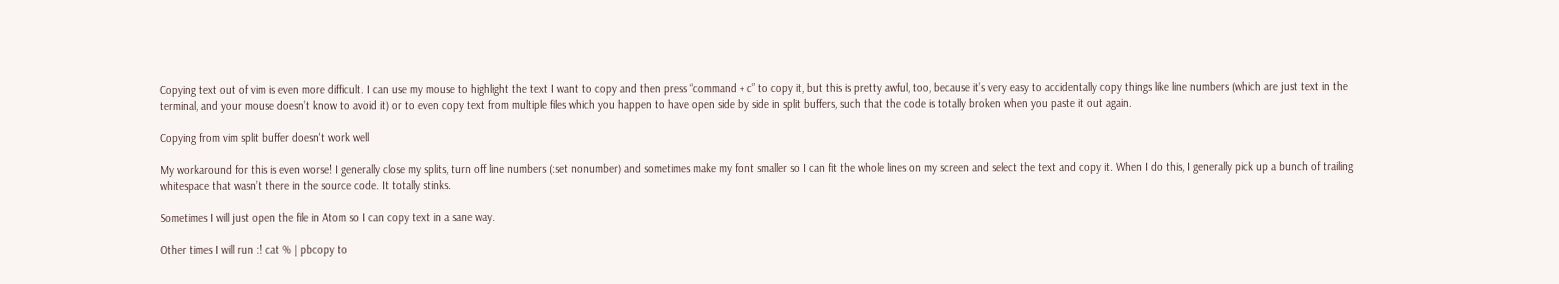Copying text out of vim is even more difficult. I can use my mouse to highlight the text I want to copy and then press “command + c” to copy it, but this is pretty awful, too, because it’s very easy to accidentally copy things like line numbers (which are just text in the terminal, and your mouse doesn’t know to avoid it) or to even copy text from multiple files which you happen to have open side by side in split buffers, such that the code is totally broken when you paste it out again.

Copying from vim split buffer doesn't work well

My workaround for this is even worse! I generally close my splits, turn off line numbers (:set nonumber) and sometimes make my font smaller so I can fit the whole lines on my screen and select the text and copy it. When I do this, I generally pick up a bunch of trailing whitespace that wasn’t there in the source code. It totally stinks.

Sometimes I will just open the file in Atom so I can copy text in a sane way.

Other times I will run :! cat % | pbcopy to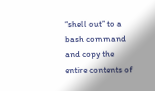“shell out” to a bash command and copy the entire contents of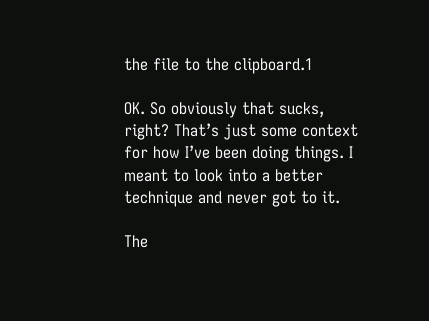the file to the clipboard.1

OK. So obviously that sucks, right? That’s just some context for how I’ve been doing things. I meant to look into a better technique and never got to it.

The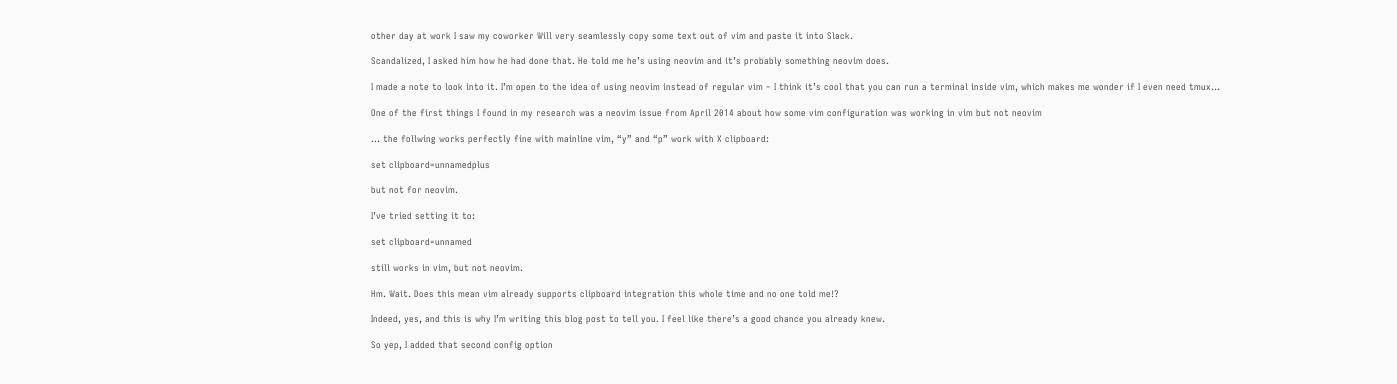other day at work I saw my coworker Will very seamlessly copy some text out of vim and paste it into Slack.

Scandalized, I asked him how he had done that. He told me he’s using neovim and it’s probably something neovim does.

I made a note to look into it. I’m open to the idea of using neovim instead of regular vim – I think it’s cool that you can run a terminal inside vim, which makes me wonder if I even need tmux…

One of the first things I found in my research was a neovim issue from April 2014 about how some vim configuration was working in vim but not neovim

… the follwing works perfectly fine with mainline vim, “y” and “p” work with X clipboard:

set clipboard=unnamedplus

but not for neovim.

I’ve tried setting it to:

set clipboard=unnamed

still works in vim, but not neovim.

Hm. Wait. Does this mean vim already supports clipboard integration this whole time and no one told me!?

Indeed, yes, and this is why I’m writing this blog post to tell you. I feel like there’s a good chance you already knew.

So yep, I added that second config option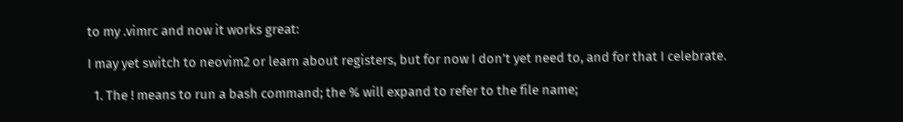to my .vimrc and now it works great:

I may yet switch to neovim2 or learn about registers, but for now I don’t yet need to, and for that I celebrate.

  1. The ! means to run a bash command; the % will expand to refer to the file name;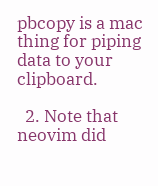pbcopy is a mac thing for piping data to your clipboard.

  2. Note that neovim did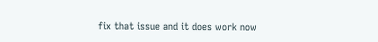fix that issue and it does work now